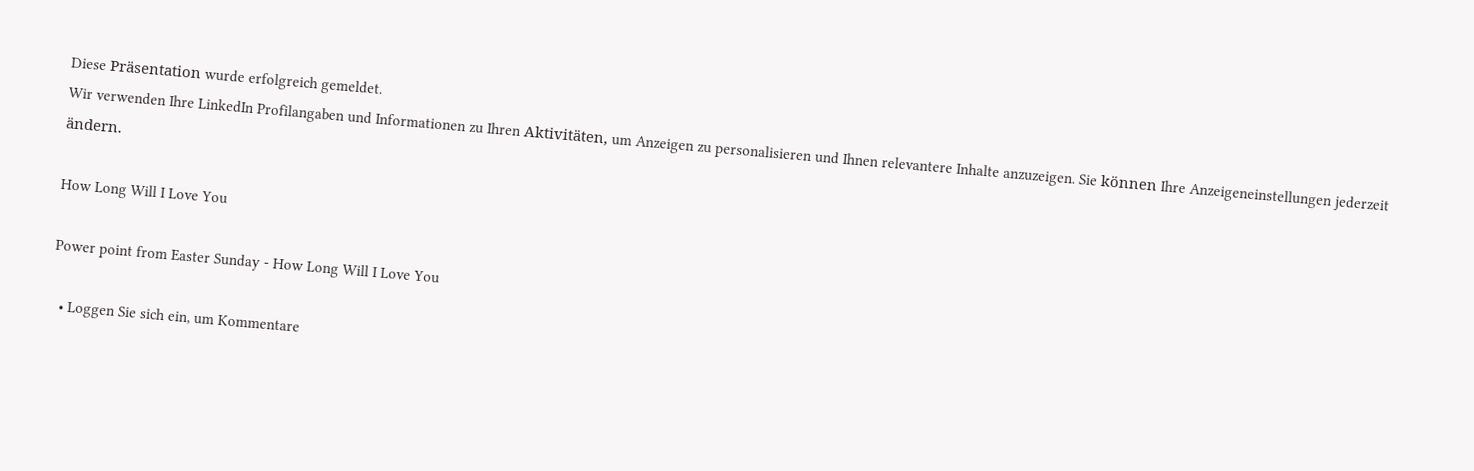Diese Präsentation wurde erfolgreich gemeldet.
Wir verwenden Ihre LinkedIn Profilangaben und Informationen zu Ihren Aktivitäten, um Anzeigen zu personalisieren und Ihnen relevantere Inhalte anzuzeigen. Sie können Ihre Anzeigeneinstellungen jederzeit ändern.

How Long Will I Love You

Power point from Easter Sunday - How Long Will I Love You

  • Loggen Sie sich ein, um Kommentare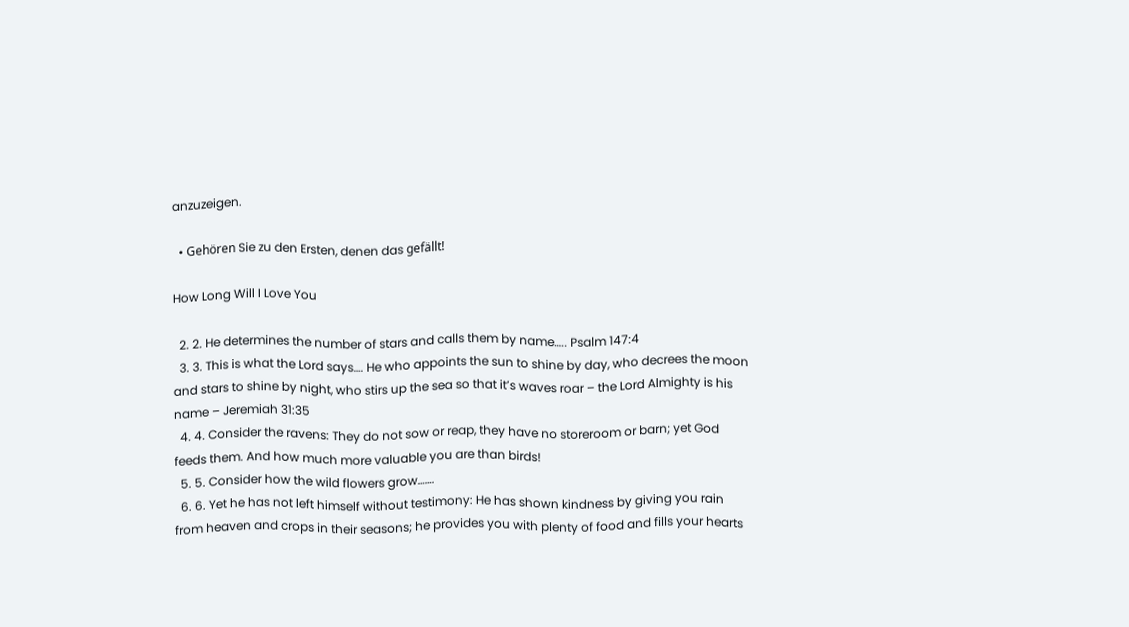anzuzeigen.

  • Gehören Sie zu den Ersten, denen das gefällt!

How Long Will I Love You

  2. 2. He determines the number of stars and calls them by name….. Psalm 147:4
  3. 3. This is what the Lord says…. He who appoints the sun to shine by day, who decrees the moon and stars to shine by night, who stirs up the sea so that it’s waves roar – the Lord Almighty is his name – Jeremiah 31:35
  4. 4. Consider the ravens: They do not sow or reap, they have no storeroom or barn; yet God feeds them. And how much more valuable you are than birds!
  5. 5. Consider how the wild flowers grow…….
  6. 6. Yet he has not left himself without testimony: He has shown kindness by giving you rain from heaven and crops in their seasons; he provides you with plenty of food and fills your hearts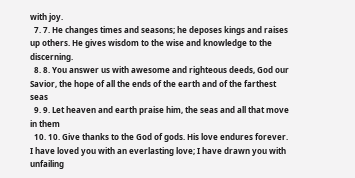with joy.
  7. 7. He changes times and seasons; he deposes kings and raises up others. He gives wisdom to the wise and knowledge to the discerning.
  8. 8. You answer us with awesome and righteous deeds, God our Savior, the hope of all the ends of the earth and of the farthest seas
  9. 9. Let heaven and earth praise him, the seas and all that move in them
  10. 10. Give thanks to the God of gods. His love endures forever. I have loved you with an everlasting love; I have drawn you with unfailing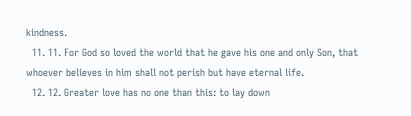kindness.
  11. 11. For God so loved the world that he gave his one and only Son, that whoever believes in him shall not perish but have eternal life.
  12. 12. Greater love has no one than this: to lay down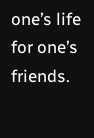one’s life for one’s friends.